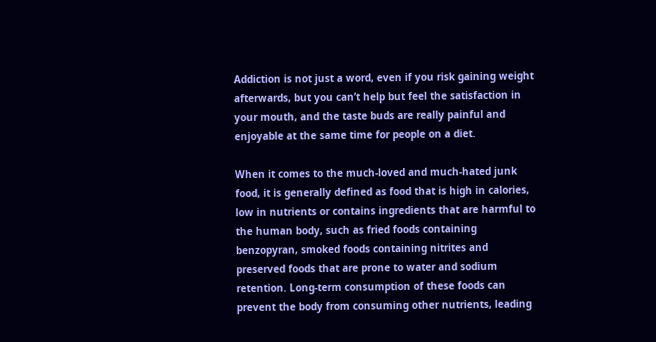Addiction is not just a word, even if you risk gaining weight afterwards, but you can’t help but feel the satisfaction in your mouth, and the taste buds are really painful and enjoyable at the same time for people on a diet.

When it comes to the much-loved and much-hated junk food, it is generally defined as food that is high in calories, low in nutrients or contains ingredients that are harmful to the human body, such as fried foods containing benzopyran, smoked foods containing nitrites and preserved foods that are prone to water and sodium retention. Long-term consumption of these foods can prevent the body from consuming other nutrients, leading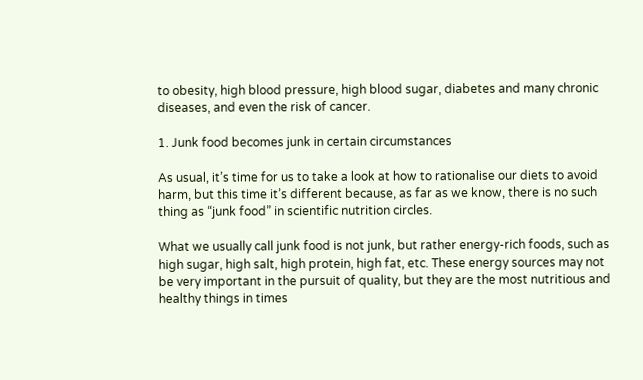to obesity, high blood pressure, high blood sugar, diabetes and many chronic diseases, and even the risk of cancer.

1. Junk food becomes junk in certain circumstances

As usual, it’s time for us to take a look at how to rationalise our diets to avoid harm, but this time it’s different because, as far as we know, there is no such thing as “junk food” in scientific nutrition circles.

What we usually call junk food is not junk, but rather energy-rich foods, such as high sugar, high salt, high protein, high fat, etc. These energy sources may not be very important in the pursuit of quality, but they are the most nutritious and healthy things in times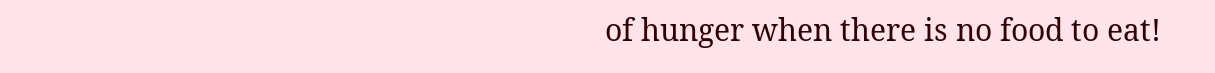of hunger when there is no food to eat!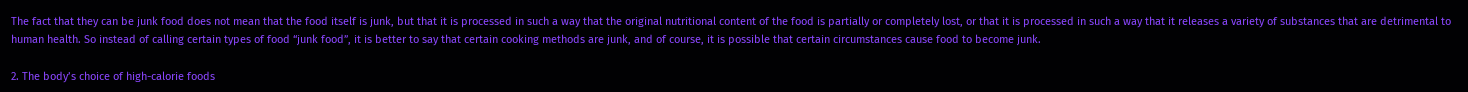The fact that they can be junk food does not mean that the food itself is junk, but that it is processed in such a way that the original nutritional content of the food is partially or completely lost, or that it is processed in such a way that it releases a variety of substances that are detrimental to human health. So instead of calling certain types of food “junk food”, it is better to say that certain cooking methods are junk, and of course, it is possible that certain circumstances cause food to become junk.

2. The body’s choice of high-calorie foods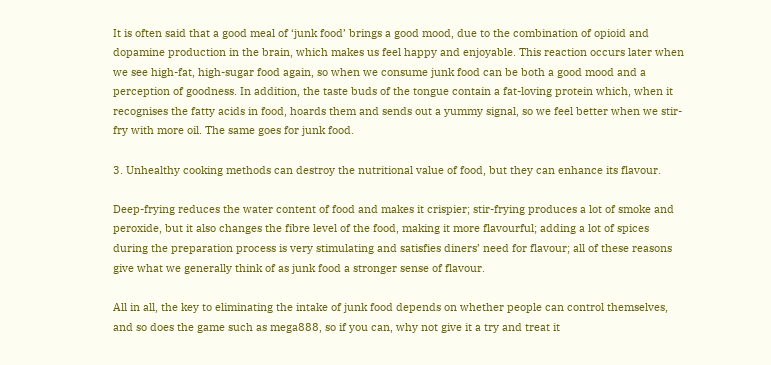It is often said that a good meal of ‘junk food’ brings a good mood, due to the combination of opioid and dopamine production in the brain, which makes us feel happy and enjoyable. This reaction occurs later when we see high-fat, high-sugar food again, so when we consume junk food can be both a good mood and a perception of goodness. In addition, the taste buds of the tongue contain a fat-loving protein which, when it recognises the fatty acids in food, hoards them and sends out a yummy signal, so we feel better when we stir-fry with more oil. The same goes for junk food.

3. Unhealthy cooking methods can destroy the nutritional value of food, but they can enhance its flavour.

Deep-frying reduces the water content of food and makes it crispier; stir-frying produces a lot of smoke and peroxide, but it also changes the fibre level of the food, making it more flavourful; adding a lot of spices during the preparation process is very stimulating and satisfies diners’ need for flavour; all of these reasons give what we generally think of as junk food a stronger sense of flavour.

All in all, the key to eliminating the intake of junk food depends on whether people can control themselves, and so does the game such as mega888, so if you can, why not give it a try and treat it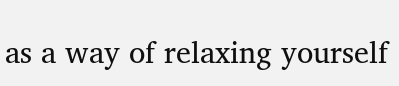as a way of relaxing yourself